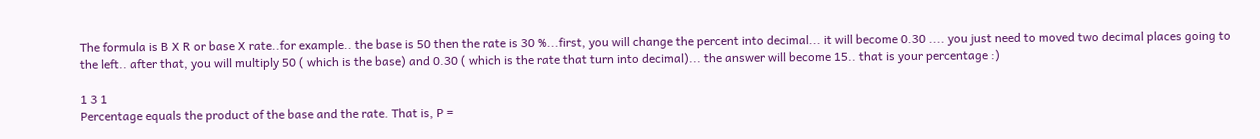The formula is B X R or base X rate..for example.. the base is 50 then the rate is 30 %...first, you will change the percent into decimal... it will become 0.30 .... you just need to moved two decimal places going to the left.. after that, you will multiply 50 ( which is the base) and 0.30 ( which is the rate that turn into decimal)... the answer will become 15.. that is your percentage :)

1 3 1
Percentage equals the product of the base and the rate. That is, P =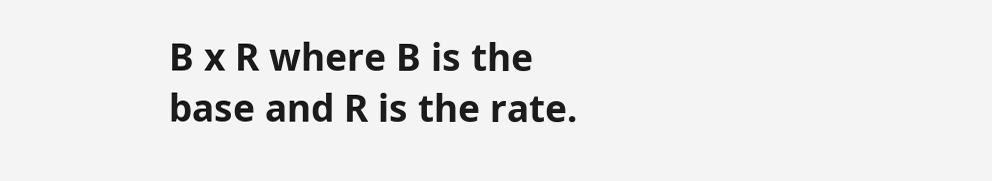B x R where B is the base and R is the rate.